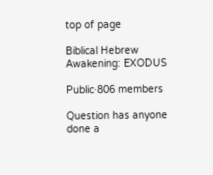top of page

Biblical Hebrew Awakening: EXODUS

Public·806 members

Question has anyone done a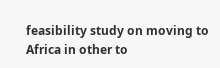feasibility study on moving to Africa in other to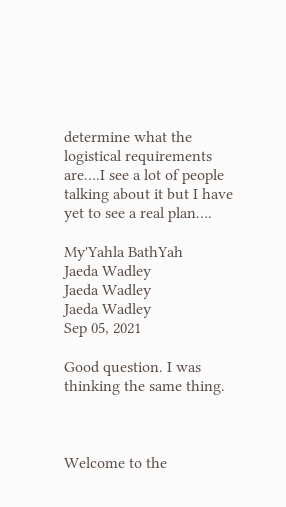determine what the logistical requirements are….I see a lot of people talking about it but I have yet to see a real plan….

My'Yahla BathYah
Jaeda Wadley
Jaeda Wadley
Jaeda Wadley
Sep 05, 2021

Good question. I was thinking the same thing.



Welcome to the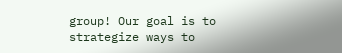group! Our goal is to strategize ways to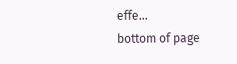effe...
bottom of page